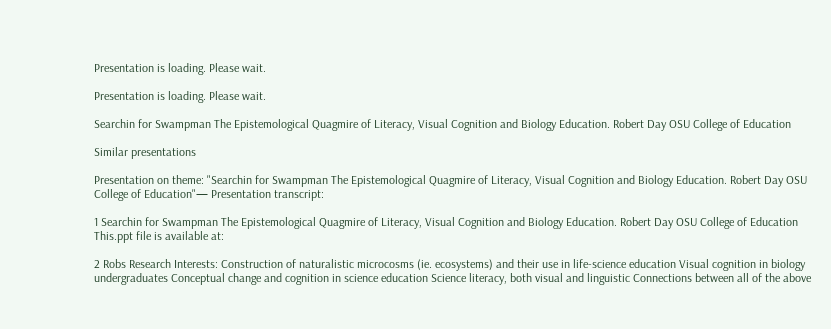Presentation is loading. Please wait.

Presentation is loading. Please wait.

Searchin for Swampman The Epistemological Quagmire of Literacy, Visual Cognition and Biology Education. Robert Day OSU College of Education

Similar presentations

Presentation on theme: "Searchin for Swampman The Epistemological Quagmire of Literacy, Visual Cognition and Biology Education. Robert Day OSU College of Education"— Presentation transcript:

1 Searchin for Swampman The Epistemological Quagmire of Literacy, Visual Cognition and Biology Education. Robert Day OSU College of Education This.ppt file is available at:

2 Robs Research Interests: Construction of naturalistic microcosms (ie. ecosystems) and their use in life-science education Visual cognition in biology undergraduates Conceptual change and cognition in science education Science literacy, both visual and linguistic Connections between all of the above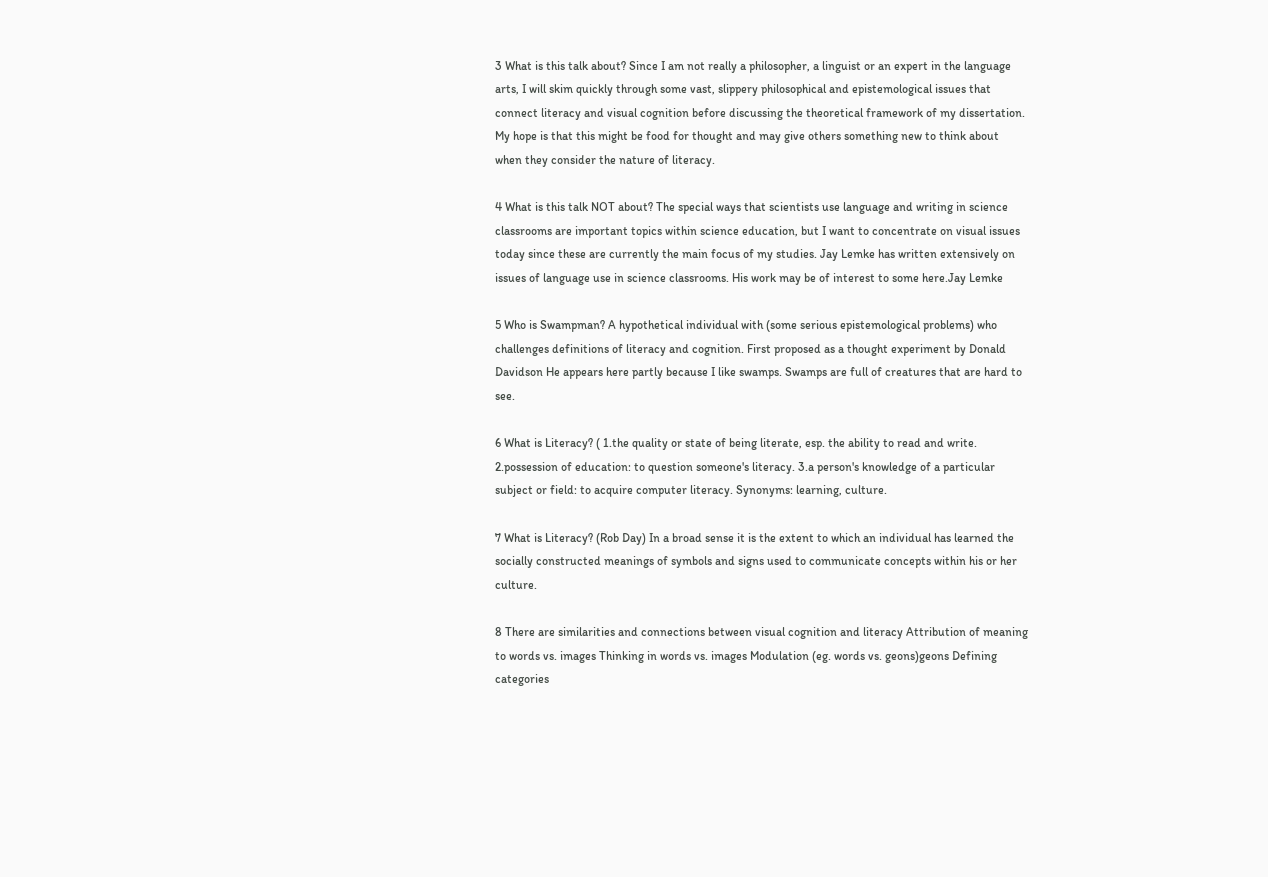3 What is this talk about? Since I am not really a philosopher, a linguist or an expert in the language arts, I will skim quickly through some vast, slippery philosophical and epistemological issues that connect literacy and visual cognition before discussing the theoretical framework of my dissertation. My hope is that this might be food for thought and may give others something new to think about when they consider the nature of literacy.

4 What is this talk NOT about? The special ways that scientists use language and writing in science classrooms are important topics within science education, but I want to concentrate on visual issues today since these are currently the main focus of my studies. Jay Lemke has written extensively on issues of language use in science classrooms. His work may be of interest to some here.Jay Lemke

5 Who is Swampman? A hypothetical individual with (some serious epistemological problems) who challenges definitions of literacy and cognition. First proposed as a thought experiment by Donald Davidson He appears here partly because I like swamps. Swamps are full of creatures that are hard to see.

6 What is Literacy? ( 1.the quality or state of being literate, esp. the ability to read and write. 2.possession of education: to question someone's literacy. 3.a person's knowledge of a particular subject or field: to acquire computer literacy. Synonyms: learning, culture.

7 What is Literacy? (Rob Day) In a broad sense it is the extent to which an individual has learned the socially constructed meanings of symbols and signs used to communicate concepts within his or her culture.

8 There are similarities and connections between visual cognition and literacy Attribution of meaning to words vs. images Thinking in words vs. images Modulation (eg. words vs. geons)geons Defining categories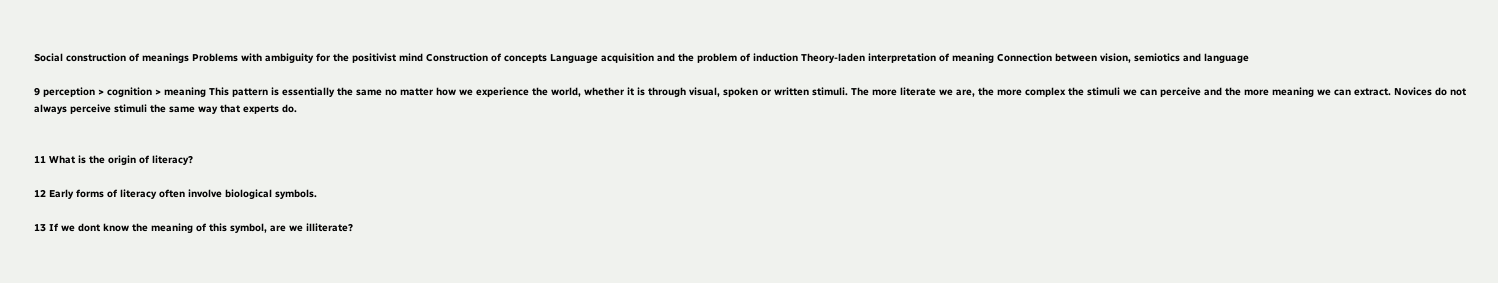Social construction of meanings Problems with ambiguity for the positivist mind Construction of concepts Language acquisition and the problem of induction Theory-laden interpretation of meaning Connection between vision, semiotics and language

9 perception > cognition > meaning This pattern is essentially the same no matter how we experience the world, whether it is through visual, spoken or written stimuli. The more literate we are, the more complex the stimuli we can perceive and the more meaning we can extract. Novices do not always perceive stimuli the same way that experts do.


11 What is the origin of literacy?

12 Early forms of literacy often involve biological symbols.

13 If we dont know the meaning of this symbol, are we illiterate?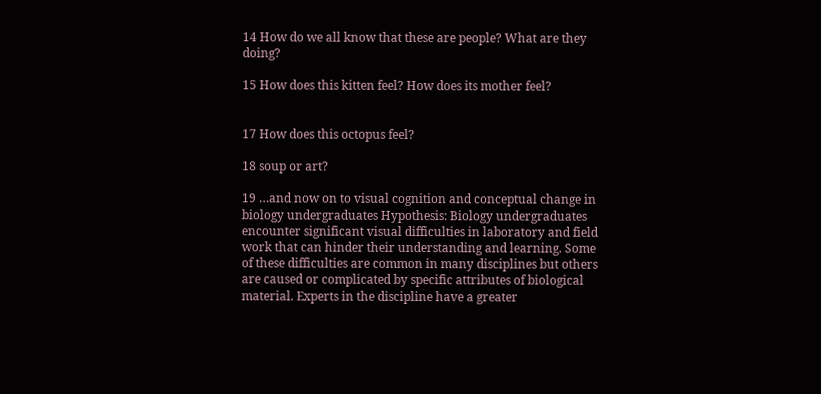14 How do we all know that these are people? What are they doing?

15 How does this kitten feel? How does its mother feel?


17 How does this octopus feel?

18 soup or art?

19 …and now on to visual cognition and conceptual change in biology undergraduates Hypothesis: Biology undergraduates encounter significant visual difficulties in laboratory and field work that can hinder their understanding and learning. Some of these difficulties are common in many disciplines but others are caused or complicated by specific attributes of biological material. Experts in the discipline have a greater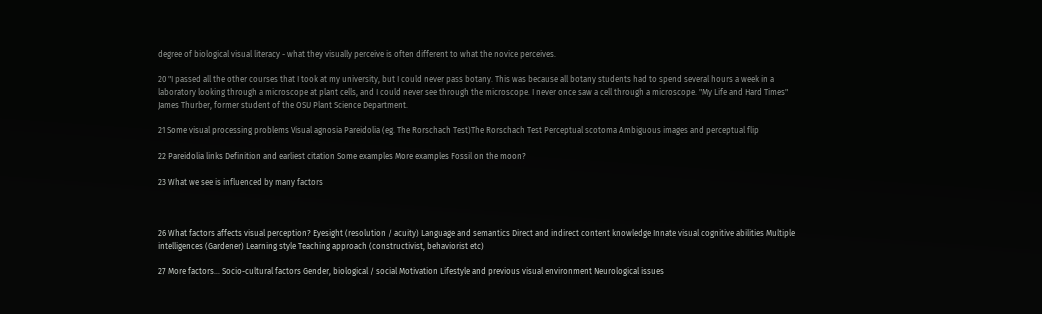degree of biological visual literacy - what they visually perceive is often different to what the novice perceives.

20 "I passed all the other courses that I took at my university, but I could never pass botany. This was because all botany students had to spend several hours a week in a laboratory looking through a microscope at plant cells, and I could never see through the microscope. I never once saw a cell through a microscope. "My Life and Hard Times" James Thurber, former student of the OSU Plant Science Department.

21 Some visual processing problems Visual agnosia Pareidolia (eg. The Rorschach Test)The Rorschach Test Perceptual scotoma Ambiguous images and perceptual flip

22 Pareidolia links Definition and earliest citation Some examples More examples Fossil on the moon?

23 What we see is influenced by many factors



26 What factors affects visual perception? Eyesight (resolution / acuity) Language and semantics Direct and indirect content knowledge Innate visual cognitive abilities Multiple intelligences (Gardener) Learning style Teaching approach (constructivist, behaviorist etc)

27 More factors… Socio-cultural factors Gender, biological / social Motivation Lifestyle and previous visual environment Neurological issues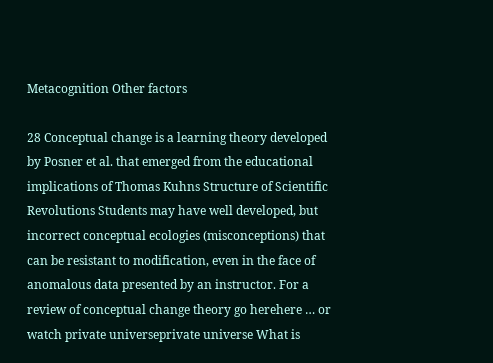Metacognition Other factors

28 Conceptual change is a learning theory developed by Posner et al. that emerged from the educational implications of Thomas Kuhns Structure of Scientific Revolutions Students may have well developed, but incorrect conceptual ecologies (misconceptions) that can be resistant to modification, even in the face of anomalous data presented by an instructor. For a review of conceptual change theory go herehere … or watch private universeprivate universe What is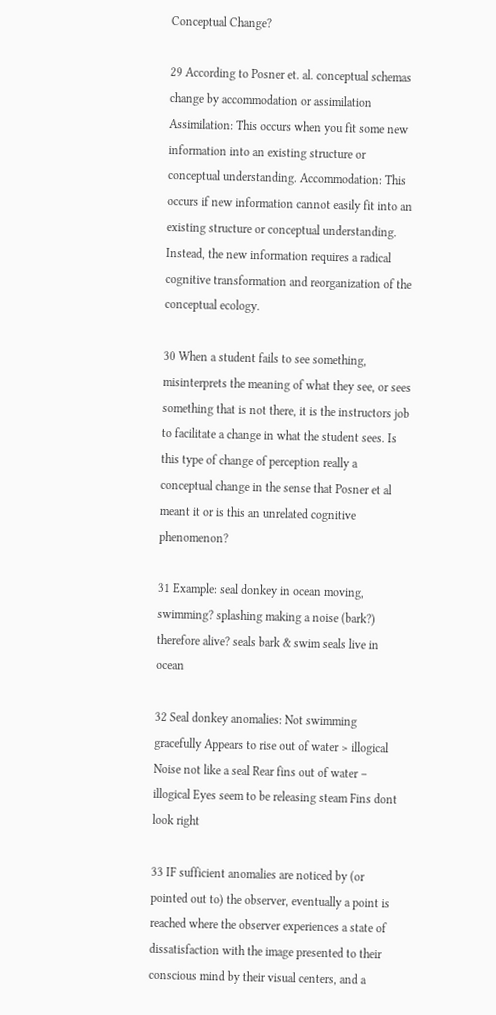Conceptual Change?

29 According to Posner et. al. conceptual schemas change by accommodation or assimilation Assimilation: This occurs when you fit some new information into an existing structure or conceptual understanding. Accommodation: This occurs if new information cannot easily fit into an existing structure or conceptual understanding. Instead, the new information requires a radical cognitive transformation and reorganization of the conceptual ecology.

30 When a student fails to see something, misinterprets the meaning of what they see, or sees something that is not there, it is the instructors job to facilitate a change in what the student sees. Is this type of change of perception really a conceptual change in the sense that Posner et al meant it or is this an unrelated cognitive phenomenon?

31 Example: seal donkey in ocean moving, swimming? splashing making a noise (bark?) therefore alive? seals bark & swim seals live in ocean

32 Seal donkey anomalies: Not swimming gracefully Appears to rise out of water > illogical Noise not like a seal Rear fins out of water – illogical Eyes seem to be releasing steam Fins dont look right

33 IF sufficient anomalies are noticed by (or pointed out to) the observer, eventually a point is reached where the observer experiences a state of dissatisfaction with the image presented to their conscious mind by their visual centers, and a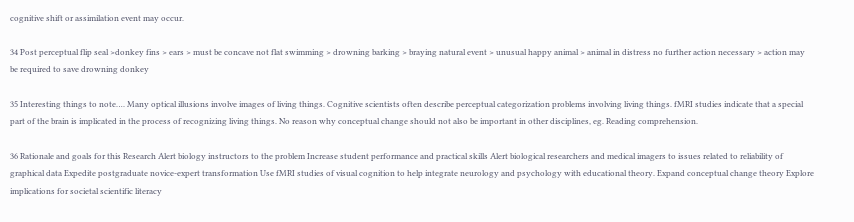cognitive shift or assimilation event may occur.

34 Post perceptual flip seal >donkey fins > ears > must be concave not flat swimming > drowning barking > braying natural event > unusual happy animal > animal in distress no further action necessary > action may be required to save drowning donkey

35 Interesting things to note…. Many optical illusions involve images of living things. Cognitive scientists often describe perceptual categorization problems involving living things. fMRI studies indicate that a special part of the brain is implicated in the process of recognizing living things. No reason why conceptual change should not also be important in other disciplines, eg. Reading comprehension.

36 Rationale and goals for this Research Alert biology instructors to the problem Increase student performance and practical skills Alert biological researchers and medical imagers to issues related to reliability of graphical data Expedite postgraduate novice-expert transformation Use fMRI studies of visual cognition to help integrate neurology and psychology with educational theory. Expand conceptual change theory Explore implications for societal scientific literacy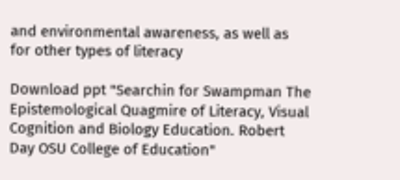and environmental awareness, as well as for other types of literacy

Download ppt "Searchin for Swampman The Epistemological Quagmire of Literacy, Visual Cognition and Biology Education. Robert Day OSU College of Education"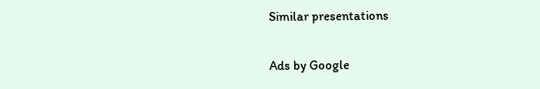Similar presentations

Ads by Google